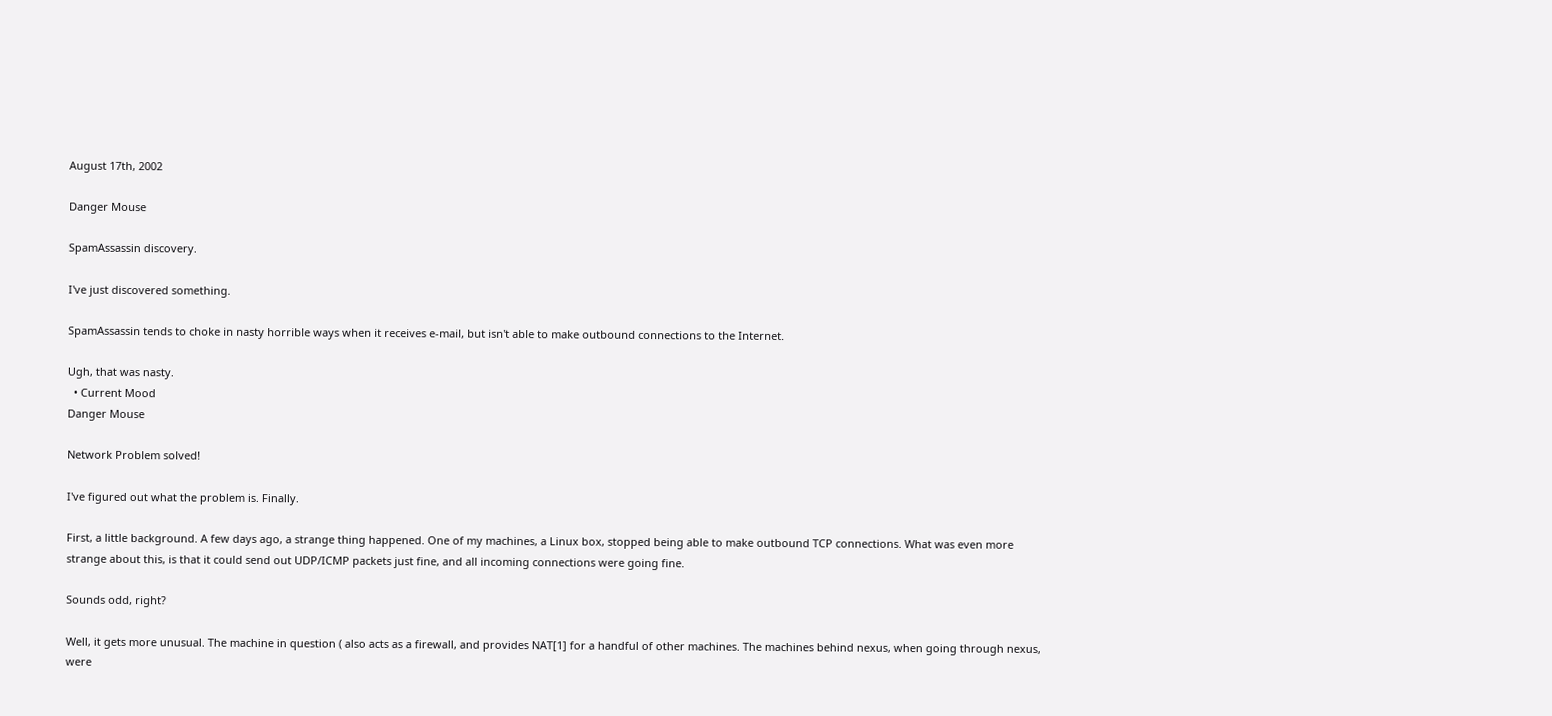August 17th, 2002

Danger Mouse

SpamAssassin discovery.

I've just discovered something.

SpamAssassin tends to choke in nasty horrible ways when it receives e-mail, but isn't able to make outbound connections to the Internet.

Ugh, that was nasty.
  • Current Mood
Danger Mouse

Network Problem solved!

I've figured out what the problem is. Finally.

First, a little background. A few days ago, a strange thing happened. One of my machines, a Linux box, stopped being able to make outbound TCP connections. What was even more strange about this, is that it could send out UDP/ICMP packets just fine, and all incoming connections were going fine.

Sounds odd, right?

Well, it gets more unusual. The machine in question ( also acts as a firewall, and provides NAT[1] for a handful of other machines. The machines behind nexus, when going through nexus, were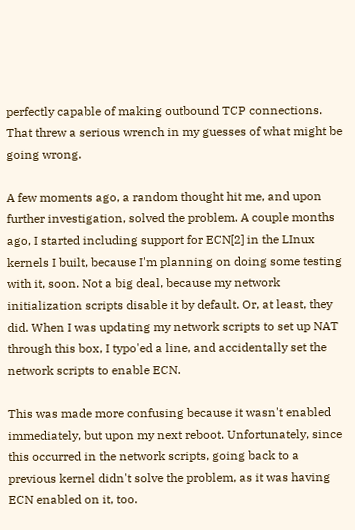perfectly capable of making outbound TCP connections. That threw a serious wrench in my guesses of what might be going wrong.

A few moments ago, a random thought hit me, and upon further investigation, solved the problem. A couple months ago, I started including support for ECN[2] in the LInux kernels I built, because I'm planning on doing some testing with it, soon. Not a big deal, because my network initialization scripts disable it by default. Or, at least, they did. When I was updating my network scripts to set up NAT through this box, I typo'ed a line, and accidentally set the network scripts to enable ECN.

This was made more confusing because it wasn't enabled immediately, but upon my next reboot. Unfortunately, since this occurred in the network scripts, going back to a previous kernel didn't solve the problem, as it was having ECN enabled on it, too.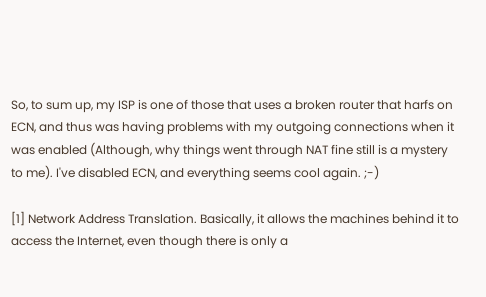So, to sum up, my ISP is one of those that uses a broken router that harfs on ECN, and thus was having problems with my outgoing connections when it was enabled (Although, why things went through NAT fine still is a mystery to me). I've disabled ECN, and everything seems cool again. ;-)

[1] Network Address Translation. Basically, it allows the machines behind it to access the Internet, even though there is only a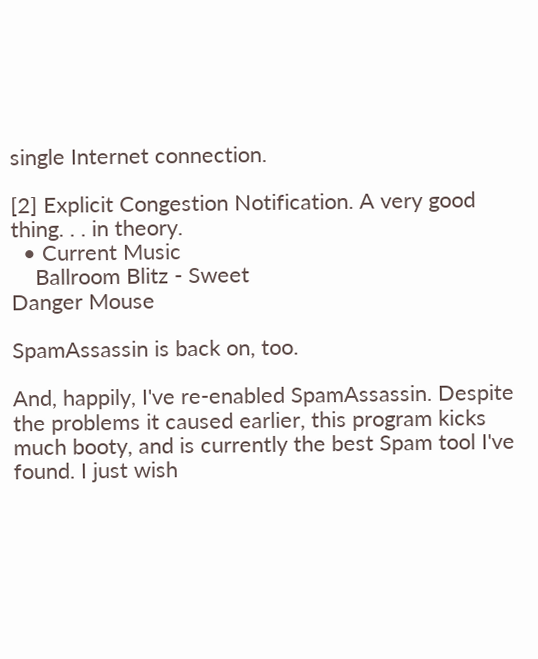single Internet connection.

[2] Explicit Congestion Notification. A very good thing. . . in theory.
  • Current Music
    Ballroom Blitz - Sweet
Danger Mouse

SpamAssassin is back on, too.

And, happily, I've re-enabled SpamAssassin. Despite the problems it caused earlier, this program kicks much booty, and is currently the best Spam tool I've found. I just wish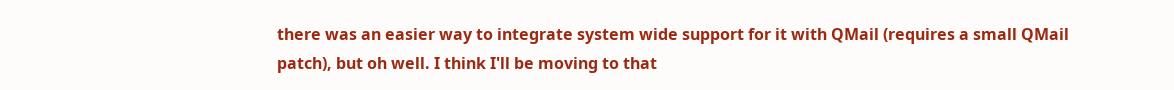there was an easier way to integrate system wide support for it with QMail (requires a small QMail patch), but oh well. I think I'll be moving to that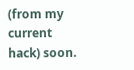(from my current hack) soon.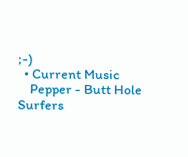;-)
  • Current Music
    Pepper - Butt Hole Surfers